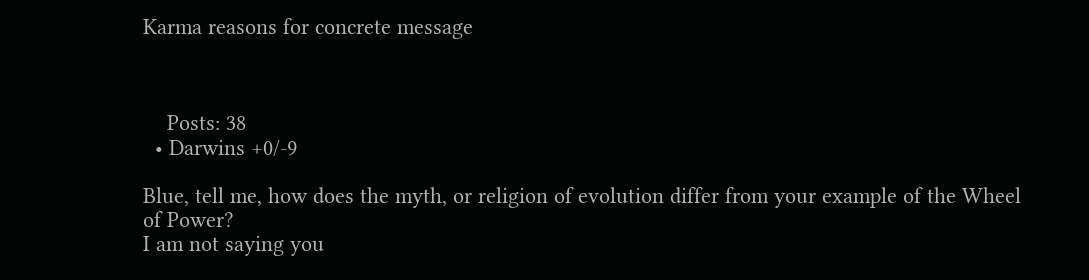Karma reasons for concrete message



    Posts: 38
  • Darwins +0/-9

Blue, tell me, how does the myth, or religion of evolution differ from your example of the Wheel of Power?
I am not saying you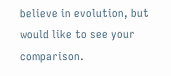believe in evolution, but would like to see your comparison.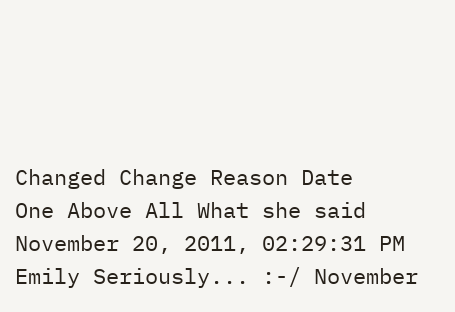Changed Change Reason Date
One Above All What she said November 20, 2011, 02:29:31 PM
Emily Seriously... :-/ November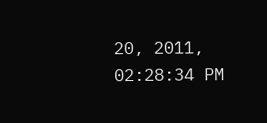20, 2011, 02:28:34 PM